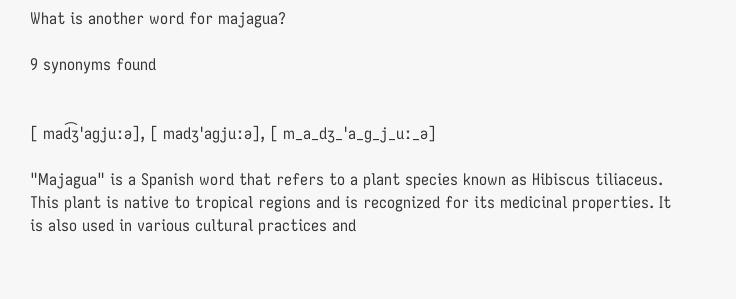What is another word for majagua?

9 synonyms found


[ mad͡ʒˈaɡjuːə], [ madʒˈaɡjuːə], [ m_a_dʒ_ˈa_ɡ_j_uː_ə]

"Majagua" is a Spanish word that refers to a plant species known as Hibiscus tiliaceus. This plant is native to tropical regions and is recognized for its medicinal properties. It is also used in various cultural practices and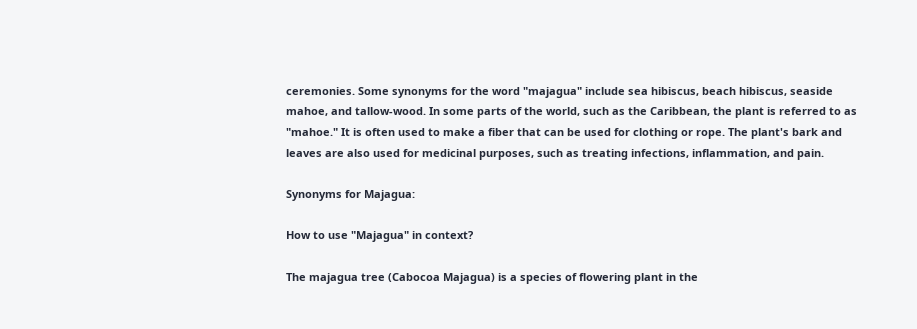ceremonies. Some synonyms for the word "majagua" include sea hibiscus, beach hibiscus, seaside mahoe, and tallow-wood. In some parts of the world, such as the Caribbean, the plant is referred to as "mahoe." It is often used to make a fiber that can be used for clothing or rope. The plant's bark and leaves are also used for medicinal purposes, such as treating infections, inflammation, and pain.

Synonyms for Majagua:

How to use "Majagua" in context?

The majagua tree (Cabocoa Majagua) is a species of flowering plant in the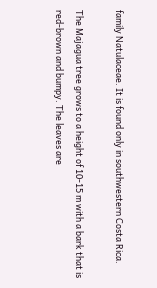family Natulaceae. It is found only in southwestern Costa Rica.

The Majagua tree grows to a height of 10-15 m with a bark that is red-brown and bumpy. The leaves are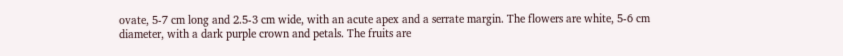ovate, 5-7 cm long and 2.5-3 cm wide, with an acute apex and a serrate margin. The flowers are white, 5-6 cm diameter, with a dark purple crown and petals. The fruits are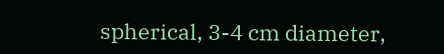spherical, 3-4 cm diameter,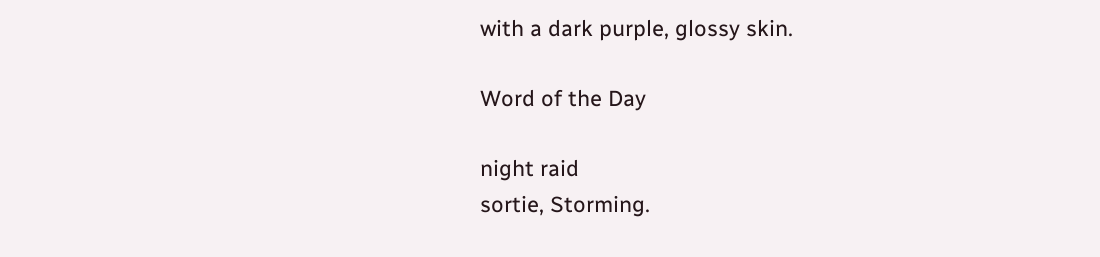with a dark purple, glossy skin.

Word of the Day

night raid
sortie, Storming.